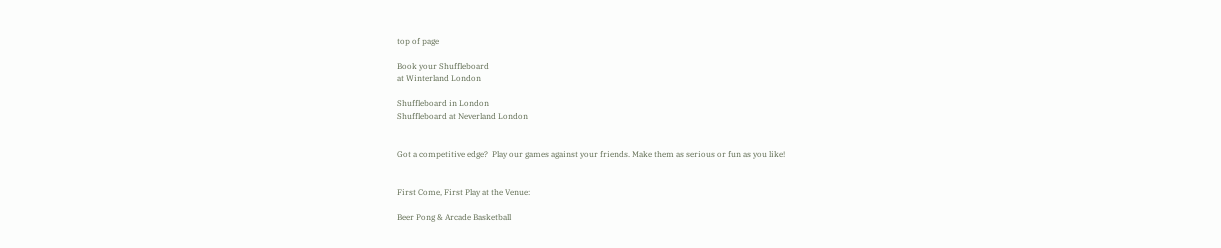top of page

Book your Shuffleboard
at Winterland London

Shuffleboard in London
Shuffleboard at Neverland London


Got a competitive edge?  Play our games against your friends. Make them as serious or fun as you like!


First Come, First Play at the Venue:

Beer Pong & Arcade Basketball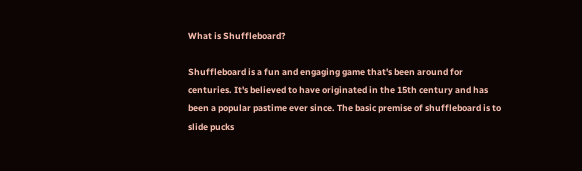What is Shuffleboard?

Shuffleboard is a fun and engaging game that's been around for centuries. It's believed to have originated in the 15th century and has been a popular pastime ever since. The basic premise of shuffleboard is to slide pucks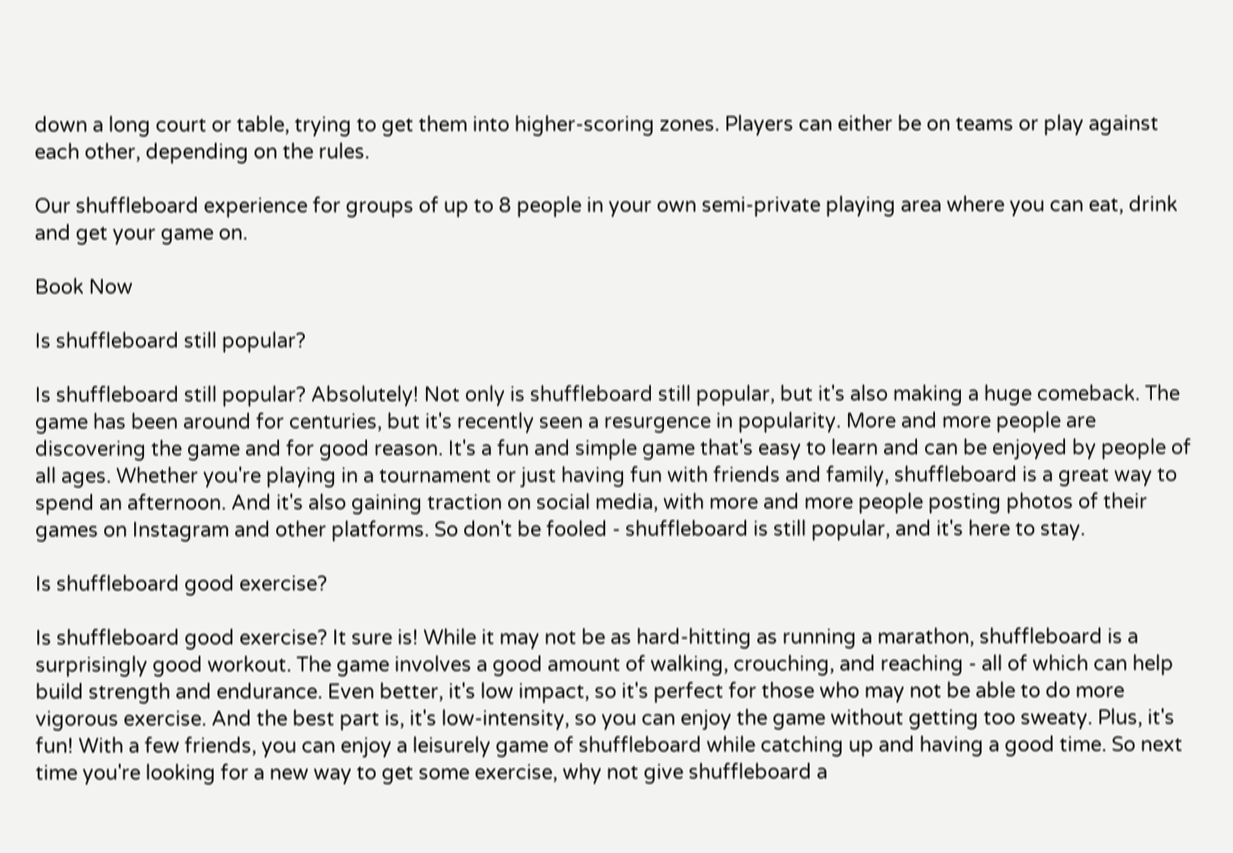down a long court or table, trying to get them into higher-scoring zones. Players can either be on teams or play against each other, depending on the rules.

Our shuffleboard experience for groups of up to 8 people in your own semi-private playing area where you can eat, drink and get your game on.

Book Now

Is shuffleboard still popular?

Is shuffleboard still popular? Absolutely! Not only is shuffleboard still popular, but it's also making a huge comeback. The game has been around for centuries, but it's recently seen a resurgence in popularity. More and more people are discovering the game and for good reason. It's a fun and simple game that's easy to learn and can be enjoyed by people of all ages. Whether you're playing in a tournament or just having fun with friends and family, shuffleboard is a great way to spend an afternoon. And it's also gaining traction on social media, with more and more people posting photos of their games on Instagram and other platforms. So don't be fooled - shuffleboard is still popular, and it's here to stay.

Is shuffleboard good exercise?

Is shuffleboard good exercise? It sure is! While it may not be as hard-hitting as running a marathon, shuffleboard is a surprisingly good workout. The game involves a good amount of walking, crouching, and reaching - all of which can help build strength and endurance. Even better, it's low impact, so it's perfect for those who may not be able to do more vigorous exercise. And the best part is, it's low-intensity, so you can enjoy the game without getting too sweaty. Plus, it's fun! With a few friends, you can enjoy a leisurely game of shuffleboard while catching up and having a good time. So next time you're looking for a new way to get some exercise, why not give shuffleboard a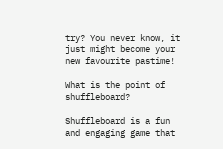try? You never know, it just might become your new favourite pastime!

What is the point of shuffleboard?

Shuffleboard is a fun and engaging game that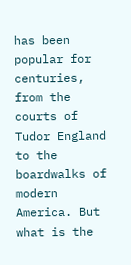has been popular for centuries, from the courts of Tudor England to the boardwalks of modern America. But what is the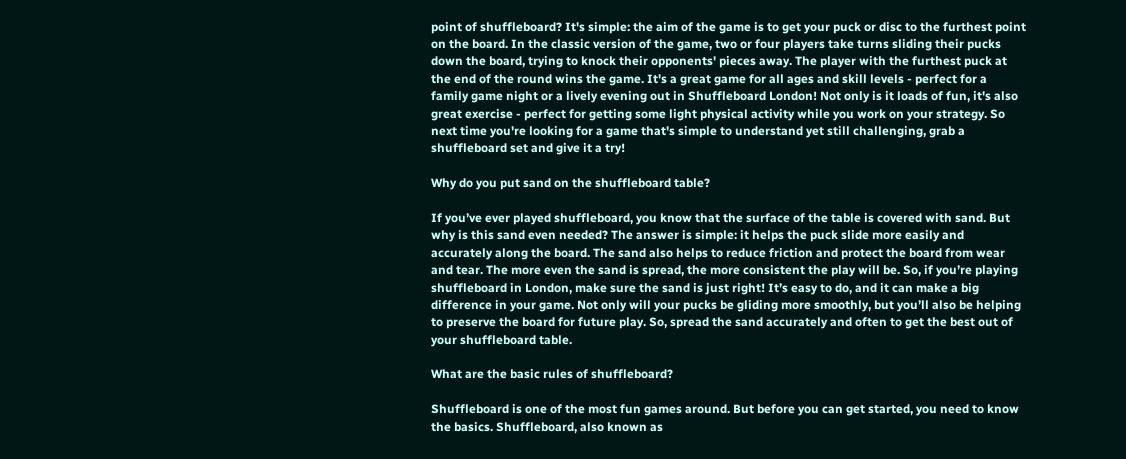point of shuffleboard? It's simple: the aim of the game is to get your puck or disc to the furthest point on the board. In the classic version of the game, two or four players take turns sliding their pucks down the board, trying to knock their opponents' pieces away. The player with the furthest puck at the end of the round wins the game. It's a great game for all ages and skill levels - perfect for a family game night or a lively evening out in Shuffleboard London! Not only is it loads of fun, it's also great exercise - perfect for getting some light physical activity while you work on your strategy. So next time you're looking for a game that's simple to understand yet still challenging, grab a shuffleboard set and give it a try!

Why do you put sand on the shuffleboard table?

If you’ve ever played shuffleboard, you know that the surface of the table is covered with sand. But why is this sand even needed? The answer is simple: it helps the puck slide more easily and accurately along the board. The sand also helps to reduce friction and protect the board from wear and tear. The more even the sand is spread, the more consistent the play will be. So, if you’re playing shuffleboard in London, make sure the sand is just right! It’s easy to do, and it can make a big difference in your game. Not only will your pucks be gliding more smoothly, but you’ll also be helping to preserve the board for future play. So, spread the sand accurately and often to get the best out of your shuffleboard table.

What are the basic rules of shuffleboard?

Shuffleboard is one of the most fun games around. But before you can get started, you need to know the basics. Shuffleboard, also known as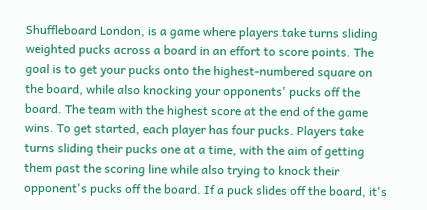Shuffleboard London, is a game where players take turns sliding weighted pucks across a board in an effort to score points. The goal is to get your pucks onto the highest-numbered square on the board, while also knocking your opponents' pucks off the board. The team with the highest score at the end of the game wins. To get started, each player has four pucks. Players take turns sliding their pucks one at a time, with the aim of getting them past the scoring line while also trying to knock their opponent's pucks off the board. If a puck slides off the board, it's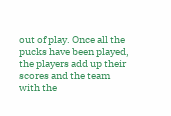out of play. Once all the pucks have been played, the players add up their scores and the team with the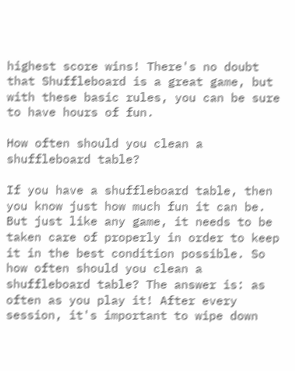highest score wins! There's no doubt that Shuffleboard is a great game, but with these basic rules, you can be sure to have hours of fun.

How often should you clean a shuffleboard table?

If you have a shuffleboard table, then you know just how much fun it can be. But just like any game, it needs to be taken care of properly in order to keep it in the best condition possible. So how often should you clean a shuffleboard table? The answer is: as often as you play it! After every session, it's important to wipe down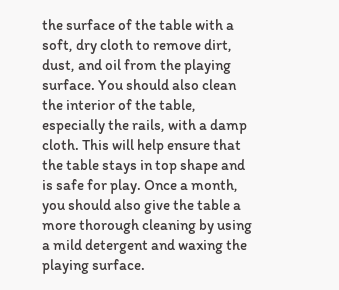the surface of the table with a soft, dry cloth to remove dirt, dust, and oil from the playing surface. You should also clean the interior of the table, especially the rails, with a damp cloth. This will help ensure that the table stays in top shape and is safe for play. Once a month, you should also give the table a more thorough cleaning by using a mild detergent and waxing the playing surface.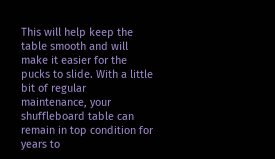This will help keep the table smooth and will make it easier for the pucks to slide. With a little bit of regular maintenance, your shuffleboard table can remain in top condition for years to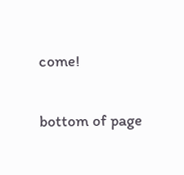come!

bottom of page